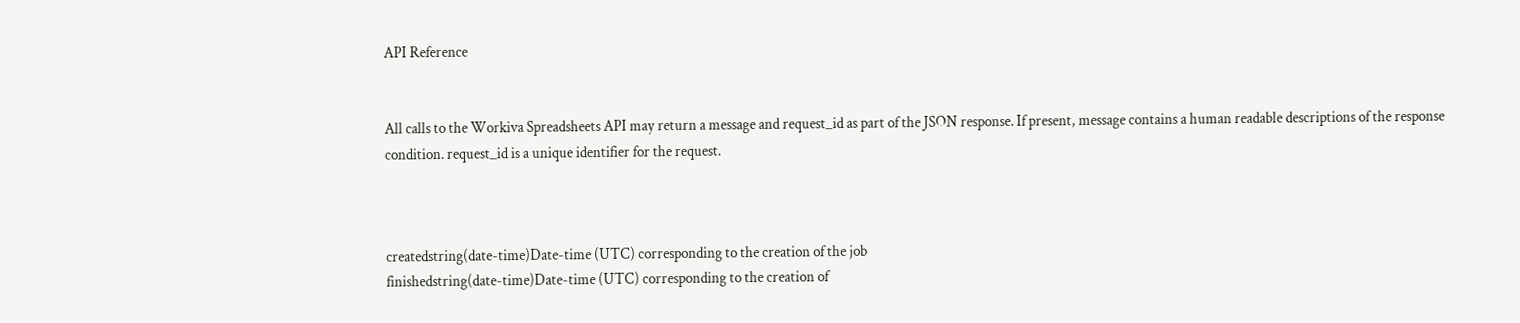API Reference


All calls to the Workiva Spreadsheets API may return a message and request_id as part of the JSON response. If present, message contains a human readable descriptions of the response condition. request_id is a unique identifier for the request.



createdstring(date-time)Date-time (UTC) corresponding to the creation of the job
finishedstring(date-time)Date-time (UTC) corresponding to the creation of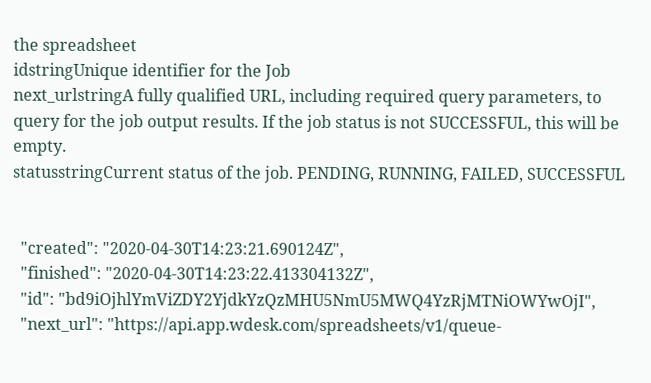the spreadsheet
idstringUnique identifier for the Job
next_urlstringA fully qualified URL, including required query parameters, to query for the job output results. If the job status is not SUCCESSFUL, this will be empty.
statusstringCurrent status of the job. PENDING, RUNNING, FAILED, SUCCESSFUL


  "created": "2020-04-30T14:23:21.690124Z",
  "finished": "2020-04-30T14:23:22.413304132Z",
  "id": "bd9iOjhlYmViZDY2YjdkYzQzMHU5NmU5MWQ4YzRjMTNiOWYwOjI",
  "next_url": "https://api.app.wdesk.com/spreadsheets/v1/queue-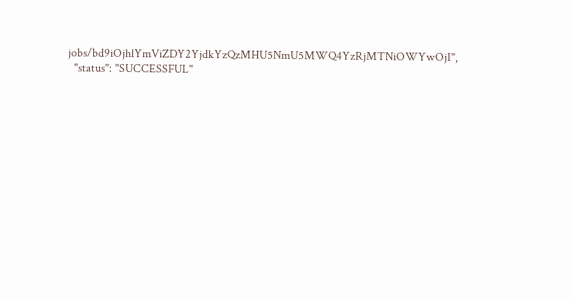jobs/bd9iOjhlYmViZDY2YjdkYzQzMHU5NmU5MWQ4YzRjMTNiOWYwOjI",
  "status": "SUCCESSFUL"